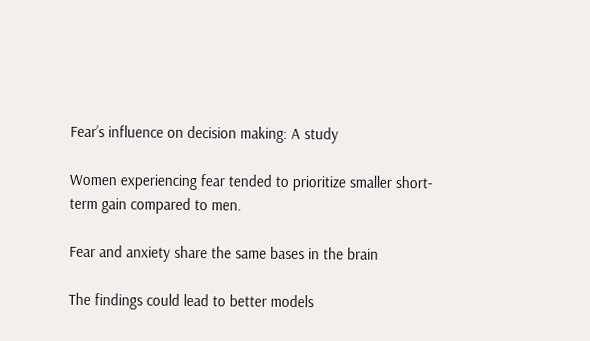Fear’s influence on decision making: A study

Women experiencing fear tended to prioritize smaller short-term gain compared to men.

Fear and anxiety share the same bases in the brain

The findings could lead to better models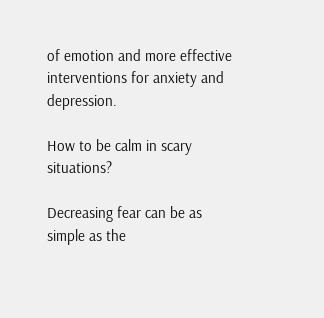of emotion and more effective interventions for anxiety and depression.

How to be calm in scary situations?

Decreasing fear can be as simple as the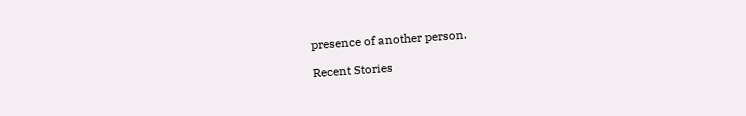presence of another person.

Recent Stories